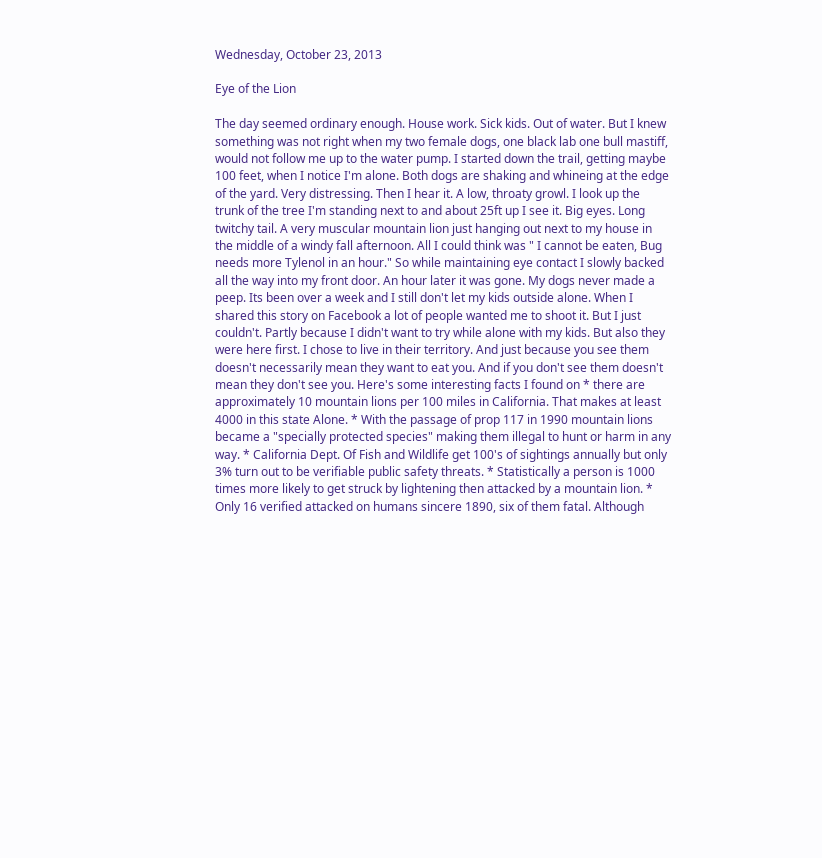Wednesday, October 23, 2013

Eye of the Lion

The day seemed ordinary enough. House work. Sick kids. Out of water. But I knew something was not right when my two female dogs, one black lab one bull mastiff, would not follow me up to the water pump. I started down the trail, getting maybe 100 feet, when I notice I'm alone. Both dogs are shaking and whineing at the edge of the yard. Very distressing. Then I hear it. A low, throaty growl. I look up the trunk of the tree I'm standing next to and about 25ft up I see it. Big eyes. Long twitchy tail. A very muscular mountain lion just hanging out next to my house in the middle of a windy fall afternoon. All I could think was " I cannot be eaten, Bug needs more Tylenol in an hour." So while maintaining eye contact I slowly backed all the way into my front door. An hour later it was gone. My dogs never made a peep. Its been over a week and I still don't let my kids outside alone. When I shared this story on Facebook a lot of people wanted me to shoot it. But I just couldn't. Partly because I didn't want to try while alone with my kids. But also they were here first. I chose to live in their territory. And just because you see them doesn't necessarily mean they want to eat you. And if you don't see them doesn't mean they don't see you. Here's some interesting facts I found on * there are approximately 10 mountain lions per 100 miles in California. That makes at least 4000 in this state Alone. * With the passage of prop 117 in 1990 mountain lions became a "specially protected species" making them illegal to hunt or harm in any way. * California Dept. Of Fish and Wildlife get 100's of sightings annually but only 3% turn out to be verifiable public safety threats. * Statistically a person is 1000 times more likely to get struck by lightening then attacked by a mountain lion. * Only 16 verified attacked on humans sincere 1890, six of them fatal. Although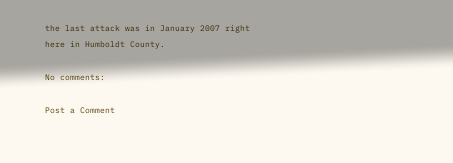the last attack was in January 2007 right here in Humboldt County.

No comments:

Post a Comment